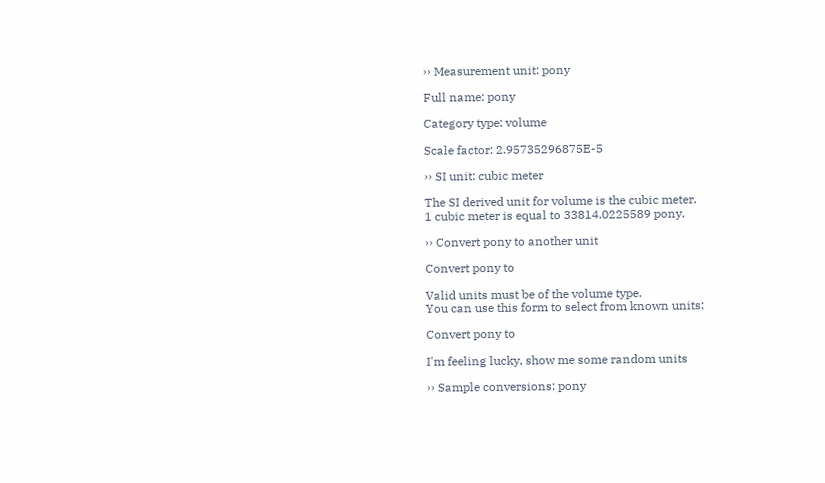›› Measurement unit: pony

Full name: pony

Category type: volume

Scale factor: 2.95735296875E-5

›› SI unit: cubic meter

The SI derived unit for volume is the cubic meter.
1 cubic meter is equal to 33814.0225589 pony.

›› Convert pony to another unit

Convert pony to

Valid units must be of the volume type.
You can use this form to select from known units:

Convert pony to

I'm feeling lucky, show me some random units

›› Sample conversions: pony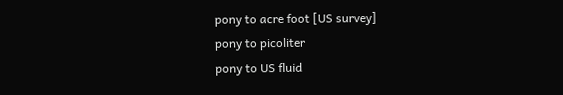pony to acre foot [US survey]
pony to picoliter
pony to US fluid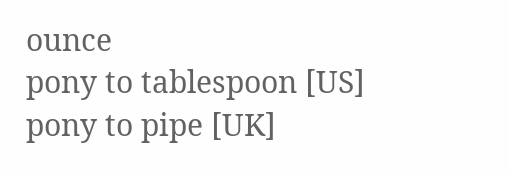ounce
pony to tablespoon [US]
pony to pipe [UK]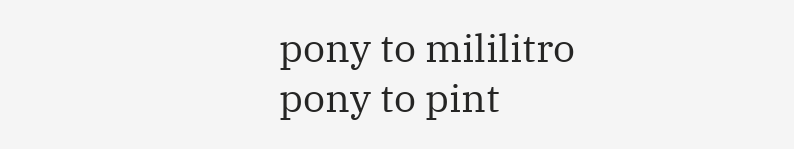pony to mililitro
pony to pint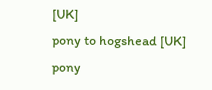[UK]
pony to hogshead [UK]
pony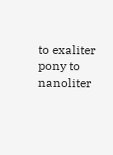to exaliter
pony to nanoliter